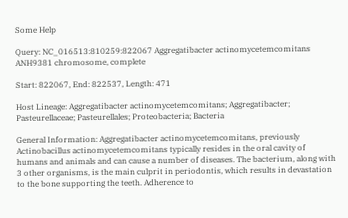Some Help

Query: NC_016513:810259:822067 Aggregatibacter actinomycetemcomitans ANH9381 chromosome, complete

Start: 822067, End: 822537, Length: 471

Host Lineage: Aggregatibacter actinomycetemcomitans; Aggregatibacter; Pasteurellaceae; Pasteurellales; Proteobacteria; Bacteria

General Information: Aggregatibacter actinomycetemcomitans, previously Actinobacillus actinomycetemcomitans typically resides in the oral cavity of humans and animals and can cause a number of diseases. The bacterium, along with 3 other organisms, is the main culprit in periodontis, which results in devastation to the bone supporting the teeth. Adherence to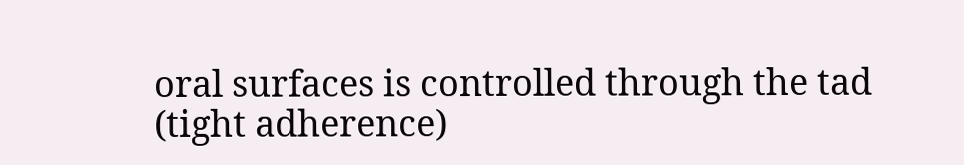oral surfaces is controlled through the tad (tight adherence)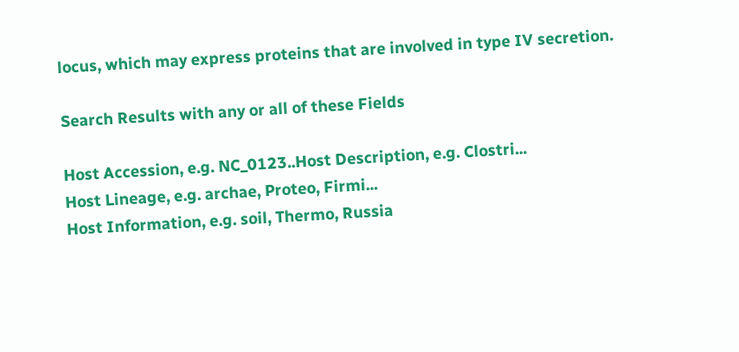locus, which may express proteins that are involved in type IV secretion.

Search Results with any or all of these Fields

Host Accession, e.g. NC_0123..Host Description, e.g. Clostri...
Host Lineage, e.g. archae, Proteo, Firmi...
Host Information, e.g. soil, Thermo, Russia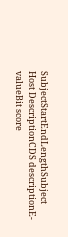SubjectStartEndLengthSubject Host DescriptionCDS descriptionE-valueBit score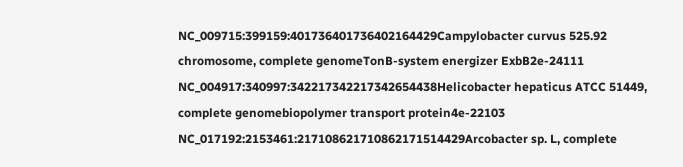NC_009715:399159:401736401736402164429Campylobacter curvus 525.92 chromosome, complete genomeTonB-system energizer ExbB2e-24111
NC_004917:340997:342217342217342654438Helicobacter hepaticus ATCC 51449, complete genomebiopolymer transport protein4e-22103
NC_017192:2153461:217108621710862171514429Arcobacter sp. L, complete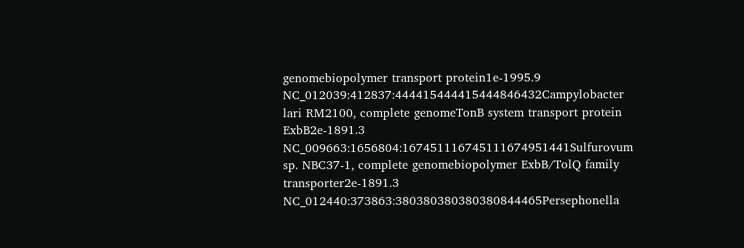genomebiopolymer transport protein1e-1995.9
NC_012039:412837:444415444415444846432Campylobacter lari RM2100, complete genomeTonB system transport protein ExbB2e-1891.3
NC_009663:1656804:167451116745111674951441Sulfurovum sp. NBC37-1, complete genomebiopolymer ExbB/TolQ family transporter2e-1891.3
NC_012440:373863:380380380380380844465Persephonella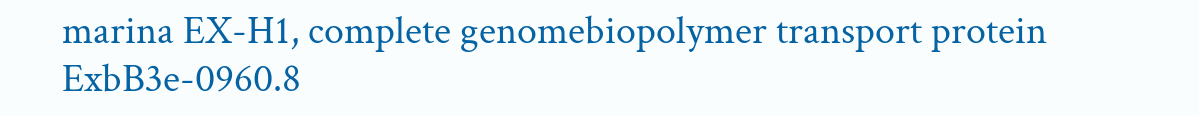marina EX-H1, complete genomebiopolymer transport protein ExbB3e-0960.8